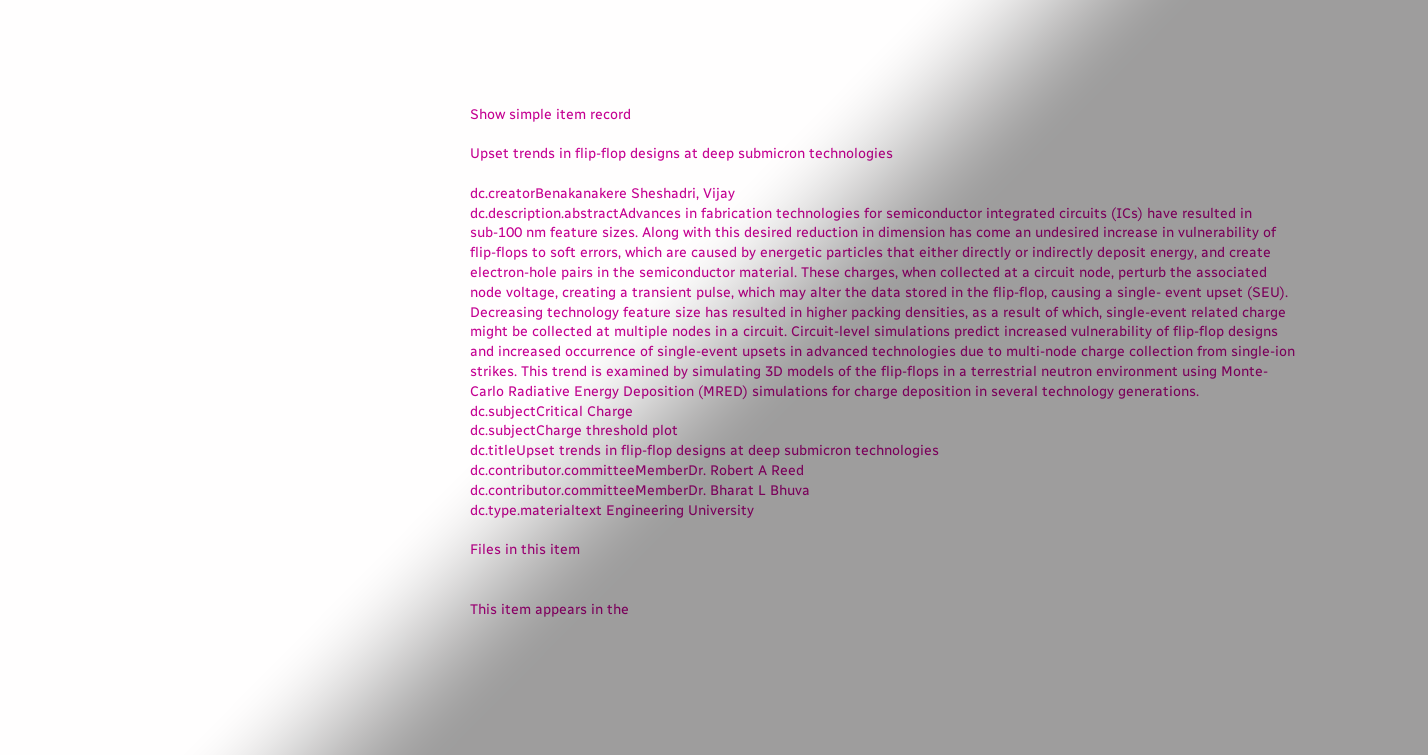Show simple item record

Upset trends in flip-flop designs at deep submicron technologies

dc.creatorBenakanakere Sheshadri, Vijay
dc.description.abstractAdvances in fabrication technologies for semiconductor integrated circuits (ICs) have resulted in sub-100 nm feature sizes. Along with this desired reduction in dimension has come an undesired increase in vulnerability of flip-flops to soft errors, which are caused by energetic particles that either directly or indirectly deposit energy, and create electron-hole pairs in the semiconductor material. These charges, when collected at a circuit node, perturb the associated node voltage, creating a transient pulse, which may alter the data stored in the flip-flop, causing a single- event upset (SEU). Decreasing technology feature size has resulted in higher packing densities, as a result of which, single-event related charge might be collected at multiple nodes in a circuit. Circuit-level simulations predict increased vulnerability of flip-flop designs and increased occurrence of single-event upsets in advanced technologies due to multi-node charge collection from single-ion strikes. This trend is examined by simulating 3D models of the flip-flops in a terrestrial neutron environment using Monte-Carlo Radiative Energy Deposition (MRED) simulations for charge deposition in several technology generations.
dc.subjectCritical Charge
dc.subjectCharge threshold plot
dc.titleUpset trends in flip-flop designs at deep submicron technologies
dc.contributor.committeeMemberDr. Robert A Reed
dc.contributor.committeeMemberDr. Bharat L Bhuva
dc.type.materialtext Engineering University

Files in this item


This item appears in the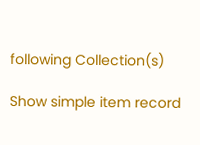following Collection(s)

Show simple item record